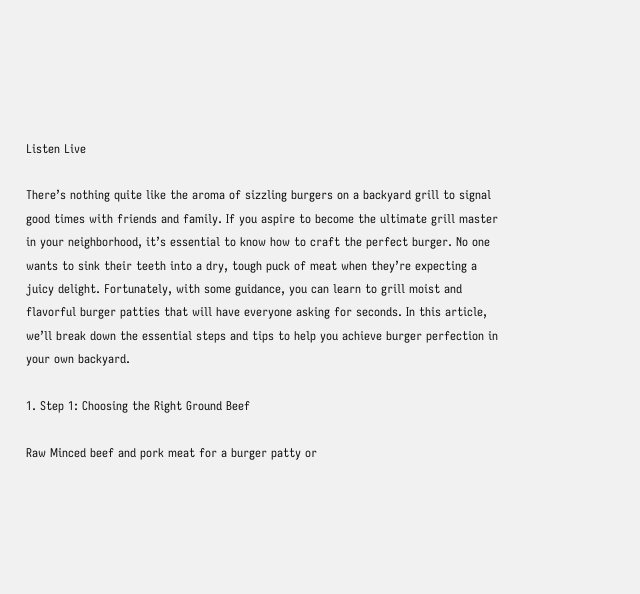Listen Live

There’s nothing quite like the aroma of sizzling burgers on a backyard grill to signal good times with friends and family. If you aspire to become the ultimate grill master in your neighborhood, it’s essential to know how to craft the perfect burger. No one wants to sink their teeth into a dry, tough puck of meat when they’re expecting a juicy delight. Fortunately, with some guidance, you can learn to grill moist and flavorful burger patties that will have everyone asking for seconds. In this article, we’ll break down the essential steps and tips to help you achieve burger perfection in your own backyard.

1. Step 1: Choosing the Right Ground Beef

Raw Minced beef and pork meat for a burger patty or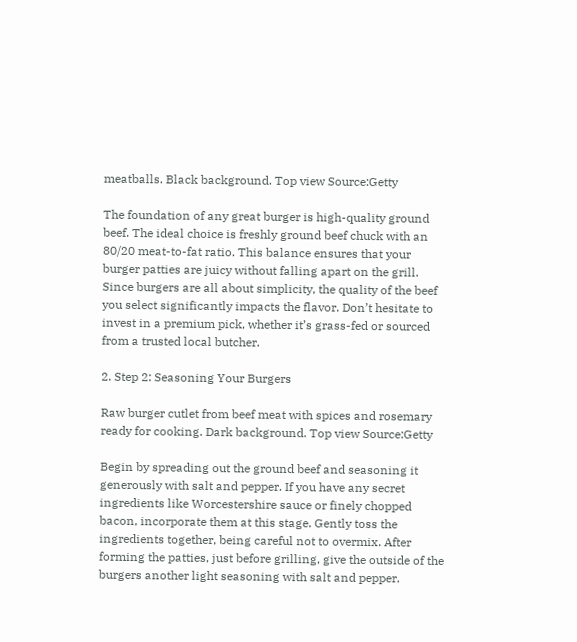meatballs. Black background. Top view Source:Getty

The foundation of any great burger is high-quality ground beef. The ideal choice is freshly ground beef chuck with an 80/20 meat-to-fat ratio. This balance ensures that your burger patties are juicy without falling apart on the grill. Since burgers are all about simplicity, the quality of the beef you select significantly impacts the flavor. Don’t hesitate to invest in a premium pick, whether it’s grass-fed or sourced from a trusted local butcher.

2. Step 2: Seasoning Your Burgers

Raw burger cutlet from beef meat with spices and rosemary ready for cooking. Dark background. Top view Source:Getty

Begin by spreading out the ground beef and seasoning it generously with salt and pepper. If you have any secret ingredients like Worcestershire sauce or finely chopped bacon, incorporate them at this stage. Gently toss the ingredients together, being careful not to overmix. After forming the patties, just before grilling, give the outside of the burgers another light seasoning with salt and pepper.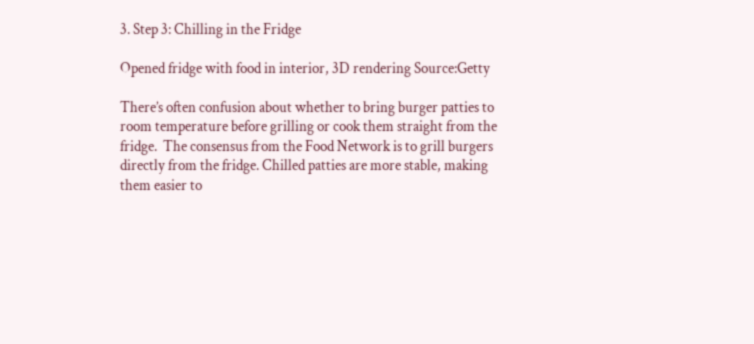3. Step 3: Chilling in the Fridge

Opened fridge with food in interior, 3D rendering Source:Getty

There’s often confusion about whether to bring burger patties to room temperature before grilling or cook them straight from the fridge.  The consensus from the Food Network is to grill burgers directly from the fridge. Chilled patties are more stable, making them easier to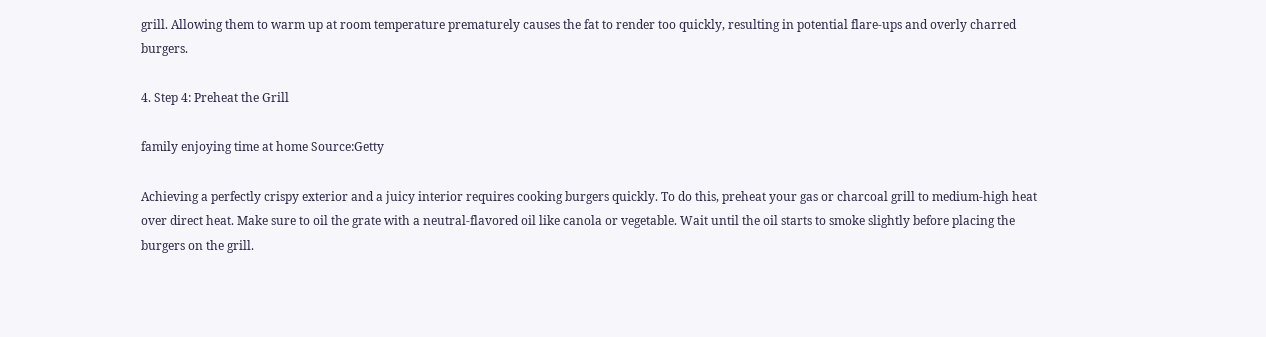grill. Allowing them to warm up at room temperature prematurely causes the fat to render too quickly, resulting in potential flare-ups and overly charred burgers.

4. Step 4: Preheat the Grill

family enjoying time at home Source:Getty

Achieving a perfectly crispy exterior and a juicy interior requires cooking burgers quickly. To do this, preheat your gas or charcoal grill to medium-high heat over direct heat. Make sure to oil the grate with a neutral-flavored oil like canola or vegetable. Wait until the oil starts to smoke slightly before placing the burgers on the grill.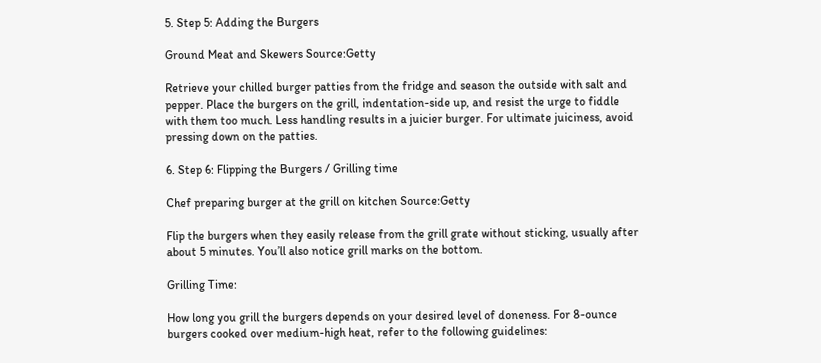5. Step 5: Adding the Burgers

Ground Meat and Skewers Source:Getty

Retrieve your chilled burger patties from the fridge and season the outside with salt and pepper. Place the burgers on the grill, indentation-side up, and resist the urge to fiddle with them too much. Less handling results in a juicier burger. For ultimate juiciness, avoid pressing down on the patties.

6. Step 6: Flipping the Burgers / Grilling time

Chef preparing burger at the grill on kitchen Source:Getty

Flip the burgers when they easily release from the grill grate without sticking, usually after about 5 minutes. You’ll also notice grill marks on the bottom.

Grilling Time:

How long you grill the burgers depends on your desired level of doneness. For 8-ounce burgers cooked over medium-high heat, refer to the following guidelines: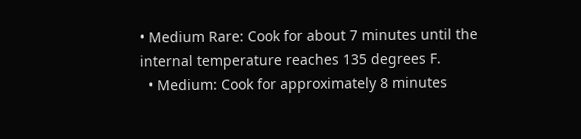• Medium Rare: Cook for about 7 minutes until the internal temperature reaches 135 degrees F.
  • Medium: Cook for approximately 8 minutes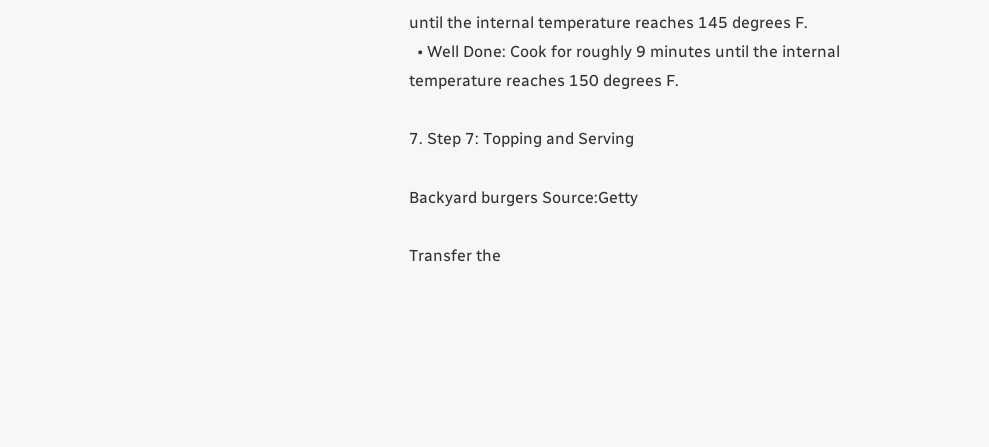until the internal temperature reaches 145 degrees F.
  • Well Done: Cook for roughly 9 minutes until the internal temperature reaches 150 degrees F.

7. Step 7: Topping and Serving

Backyard burgers Source:Getty

Transfer the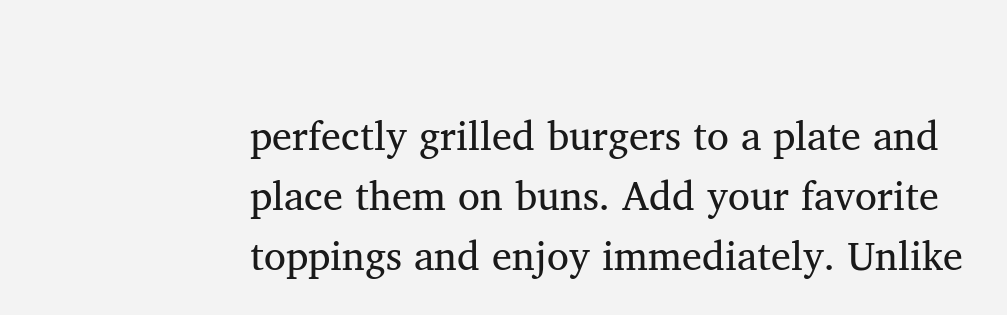perfectly grilled burgers to a plate and place them on buns. Add your favorite toppings and enjoy immediately. Unlike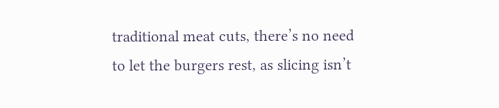traditional meat cuts, there’s no need to let the burgers rest, as slicing isn’t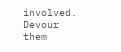involved. Devour them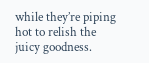while they’re piping hot to relish the juicy goodness.